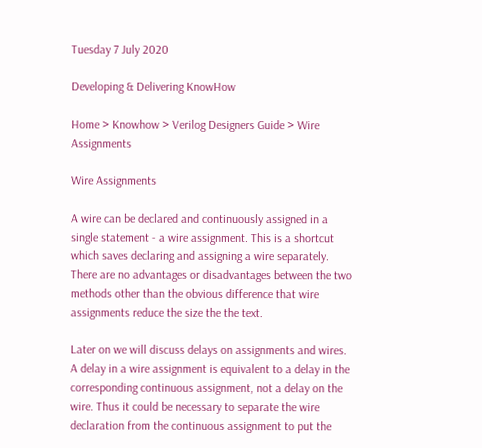Tuesday 7 July 2020

Developing & Delivering KnowHow

Home > Knowhow > Verilog Designers Guide > Wire Assignments

Wire Assignments

A wire can be declared and continuously assigned in a single statement - a wire assignment. This is a shortcut which saves declaring and assigning a wire separately. There are no advantages or disadvantages between the two methods other than the obvious difference that wire assignments reduce the size the the text.

Later on we will discuss delays on assignments and wires. A delay in a wire assignment is equivalent to a delay in the corresponding continuous assignment, not a delay on the wire. Thus it could be necessary to separate the wire declaration from the continuous assignment to put the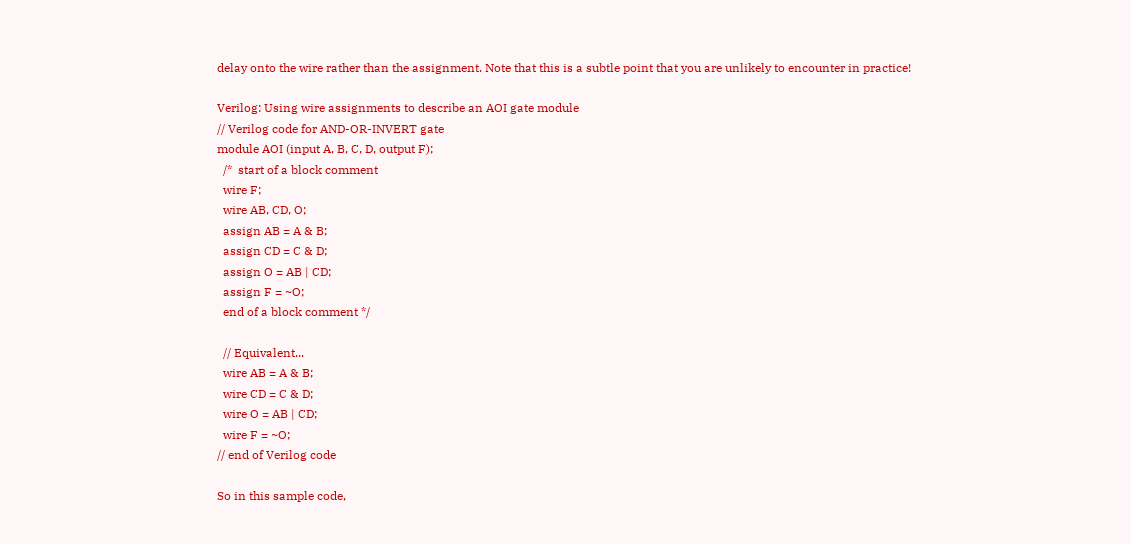delay onto the wire rather than the assignment. Note that this is a subtle point that you are unlikely to encounter in practice!

Verilog: Using wire assignments to describe an AOI gate module
// Verilog code for AND-OR-INVERT gate
module AOI (input A, B, C, D, output F);
  /*  start of a block comment
  wire F;
  wire AB, CD, O;
  assign AB = A & B;
  assign CD = C & D;
  assign O = AB | CD;
  assign F = ~O;
  end of a block comment */

  // Equivalent...
  wire AB = A & B;
  wire CD = C & D;
  wire O = AB | CD;
  wire F = ~O;
// end of Verilog code

So in this sample code,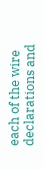each of the wire declarations and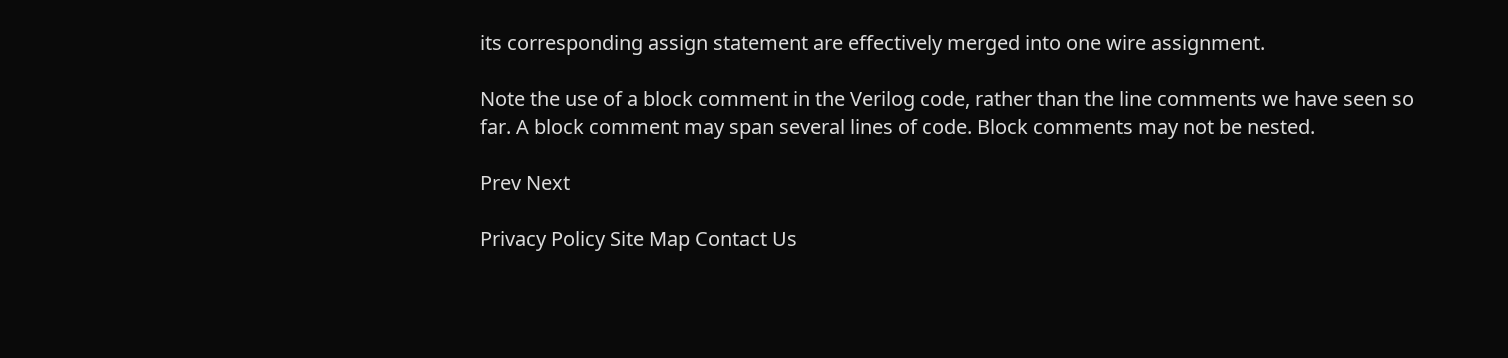its corresponding assign statement are effectively merged into one wire assignment.

Note the use of a block comment in the Verilog code, rather than the line comments we have seen so far. A block comment may span several lines of code. Block comments may not be nested.

Prev Next

Privacy Policy Site Map Contact Us